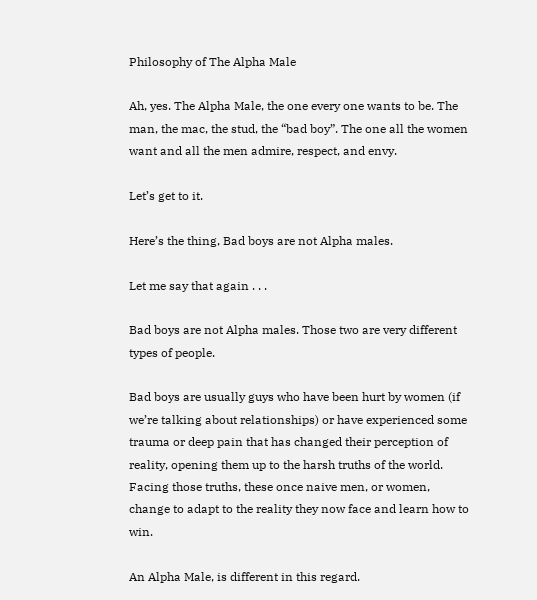Philosophy of The Alpha Male

Ah, yes. The Alpha Male, the one every one wants to be. The man, the mac, the stud, the “bad boy”. The one all the women want and all the men admire, respect, and envy.

Let’s get to it.

Here’s the thing, Bad boys are not Alpha males.

Let me say that again . . .

Bad boys are not Alpha males. Those two are very different types of people.

Bad boys are usually guys who have been hurt by women (if we’re talking about relationships) or have experienced some trauma or deep pain that has changed their perception of reality, opening them up to the harsh truths of the world. Facing those truths, these once naive men, or women, change to adapt to the reality they now face and learn how to win.

An Alpha Male, is different in this regard.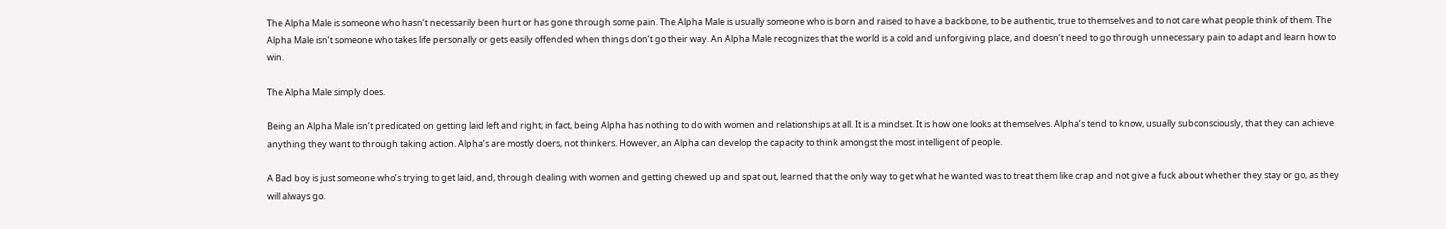The Alpha Male is someone who hasn’t necessarily been hurt or has gone through some pain. The Alpha Male is usually someone who is born and raised to have a backbone, to be authentic, true to themselves and to not care what people think of them. The Alpha Male isn’t someone who takes life personally or gets easily offended when things don’t go their way. An Alpha Male recognizes that the world is a cold and unforgiving place, and doesn’t need to go through unnecessary pain to adapt and learn how to win.

The Alpha Male simply does.

Being an Alpha Male isn’t predicated on getting laid left and right; in fact, being Alpha has nothing to do with women and relationships at all. It is a mindset. It is how one looks at themselves. Alpha’s tend to know, usually subconsciously, that they can achieve anything they want to through taking action. Alpha’s are mostly doers, not thinkers. However, an Alpha can develop the capacity to think amongst the most intelligent of people.

A Bad boy is just someone who’s trying to get laid, and, through dealing with women and getting chewed up and spat out, learned that the only way to get what he wanted was to treat them like crap and not give a fuck about whether they stay or go, as they will always go.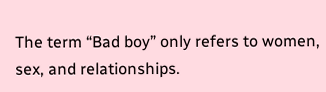The term “Bad boy” only refers to women, sex, and relationships.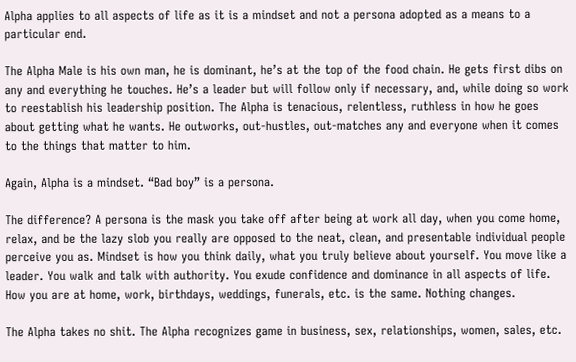Alpha applies to all aspects of life as it is a mindset and not a persona adopted as a means to a particular end.

The Alpha Male is his own man, he is dominant, he’s at the top of the food chain. He gets first dibs on any and everything he touches. He’s a leader but will follow only if necessary, and, while doing so work to reestablish his leadership position. The Alpha is tenacious, relentless, ruthless in how he goes about getting what he wants. He outworks, out-hustles, out-matches any and everyone when it comes to the things that matter to him.

Again, Alpha is a mindset. “Bad boy” is a persona.

The difference? A persona is the mask you take off after being at work all day, when you come home, relax, and be the lazy slob you really are opposed to the neat, clean, and presentable individual people perceive you as. Mindset is how you think daily, what you truly believe about yourself. You move like a leader. You walk and talk with authority. You exude confidence and dominance in all aspects of life. How you are at home, work, birthdays, weddings, funerals, etc. is the same. Nothing changes.

The Alpha takes no shit. The Alpha recognizes game in business, sex, relationships, women, sales, etc.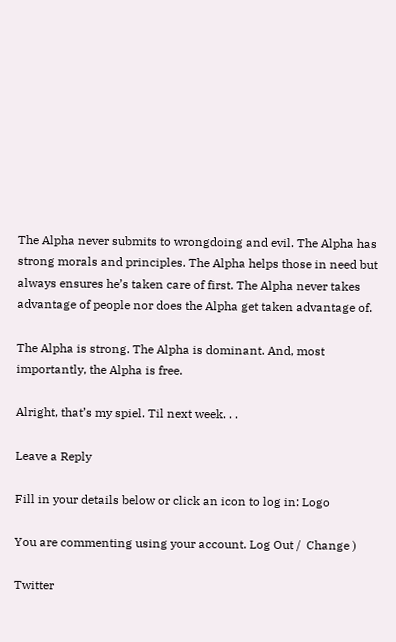The Alpha never submits to wrongdoing and evil. The Alpha has strong morals and principles. The Alpha helps those in need but always ensures he’s taken care of first. The Alpha never takes advantage of people nor does the Alpha get taken advantage of.

The Alpha is strong. The Alpha is dominant. And, most importantly, the Alpha is free.

Alright, that’s my spiel. Til next week. . .

Leave a Reply

Fill in your details below or click an icon to log in: Logo

You are commenting using your account. Log Out /  Change )

Twitter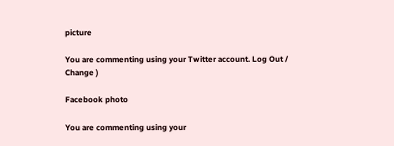picture

You are commenting using your Twitter account. Log Out /  Change )

Facebook photo

You are commenting using your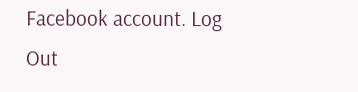Facebook account. Log Out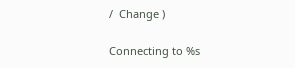/  Change )

Connecting to %s